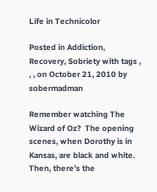Life in Technicolor

Posted in Addiction, Recovery, Sobriety with tags , , , on October 21, 2010 by sobermadman

Remember watching The Wizard of Oz?  The opening scenes, when Dorothy is in Kansas, are black and white.  Then, there’s the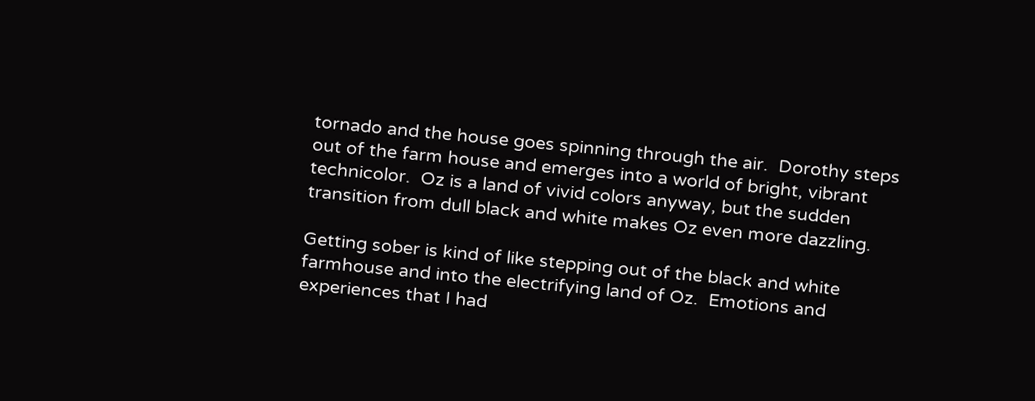tornado and the house goes spinning through the air.  Dorothy steps out of the farm house and emerges into a world of bright, vibrant technicolor.  Oz is a land of vivid colors anyway, but the sudden transition from dull black and white makes Oz even more dazzling.

Getting sober is kind of like stepping out of the black and white farmhouse and into the electrifying land of Oz.  Emotions and experiences that I had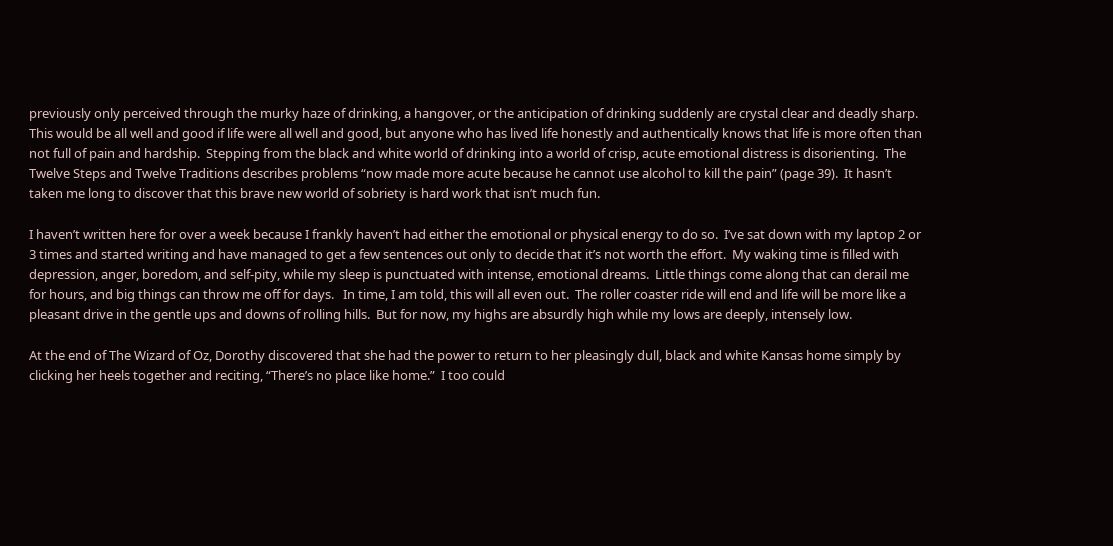previously only perceived through the murky haze of drinking, a hangover, or the anticipation of drinking suddenly are crystal clear and deadly sharp.  This would be all well and good if life were all well and good, but anyone who has lived life honestly and authentically knows that life is more often than not full of pain and hardship.  Stepping from the black and white world of drinking into a world of crisp, acute emotional distress is disorienting.  The Twelve Steps and Twelve Traditions describes problems “now made more acute because he cannot use alcohol to kill the pain” (page 39).  It hasn’t taken me long to discover that this brave new world of sobriety is hard work that isn’t much fun.

I haven’t written here for over a week because I frankly haven’t had either the emotional or physical energy to do so.  I’ve sat down with my laptop 2 or 3 times and started writing and have managed to get a few sentences out only to decide that it’s not worth the effort.  My waking time is filled with depression, anger, boredom, and self-pity, while my sleep is punctuated with intense, emotional dreams.  Little things come along that can derail me for hours, and big things can throw me off for days.   In time, I am told, this will all even out.  The roller coaster ride will end and life will be more like a pleasant drive in the gentle ups and downs of rolling hills.  But for now, my highs are absurdly high while my lows are deeply, intensely low.

At the end of The Wizard of Oz, Dorothy discovered that she had the power to return to her pleasingly dull, black and white Kansas home simply by clicking her heels together and reciting, “There’s no place like home.”  I too could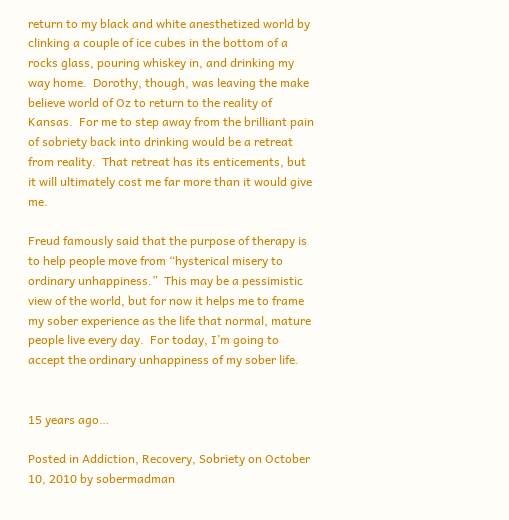return to my black and white anesthetized world by clinking a couple of ice cubes in the bottom of a rocks glass, pouring whiskey in, and drinking my way home.  Dorothy, though, was leaving the make believe world of Oz to return to the reality of Kansas.  For me to step away from the brilliant pain of sobriety back into drinking would be a retreat from reality.  That retreat has its enticements, but it will ultimately cost me far more than it would give me.

Freud famously said that the purpose of therapy is to help people move from “hysterical misery to ordinary unhappiness.”  This may be a pessimistic view of the world, but for now it helps me to frame my sober experience as the life that normal, mature people live every day.  For today, I’m going to accept the ordinary unhappiness of my sober life.


15 years ago…

Posted in Addiction, Recovery, Sobriety on October 10, 2010 by sobermadman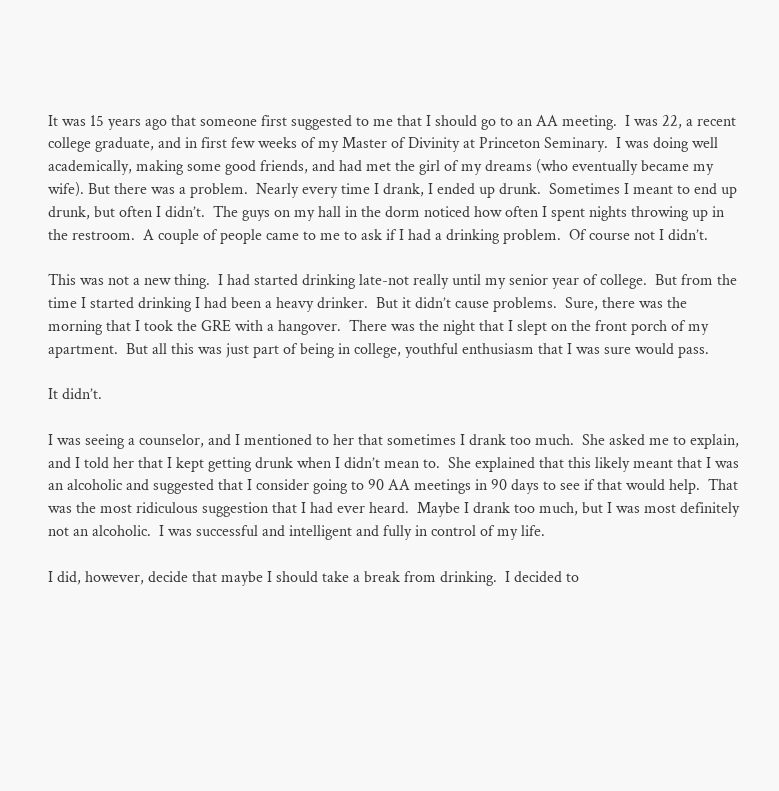It was 15 years ago that someone first suggested to me that I should go to an AA meeting.  I was 22, a recent college graduate, and in first few weeks of my Master of Divinity at Princeton Seminary.  I was doing well academically, making some good friends, and had met the girl of my dreams (who eventually became my wife). But there was a problem.  Nearly every time I drank, I ended up drunk.  Sometimes I meant to end up drunk, but often I didn’t.  The guys on my hall in the dorm noticed how often I spent nights throwing up in the restroom.  A couple of people came to me to ask if I had a drinking problem.  Of course not I didn’t.

This was not a new thing.  I had started drinking late-not really until my senior year of college.  But from the time I started drinking I had been a heavy drinker.  But it didn’t cause problems.  Sure, there was the morning that I took the GRE with a hangover.  There was the night that I slept on the front porch of my apartment.  But all this was just part of being in college, youthful enthusiasm that I was sure would pass.

It didn’t.

I was seeing a counselor, and I mentioned to her that sometimes I drank too much.  She asked me to explain, and I told her that I kept getting drunk when I didn’t mean to.  She explained that this likely meant that I was an alcoholic and suggested that I consider going to 90 AA meetings in 90 days to see if that would help.  That was the most ridiculous suggestion that I had ever heard.  Maybe I drank too much, but I was most definitely not an alcoholic.  I was successful and intelligent and fully in control of my life.

I did, however, decide that maybe I should take a break from drinking.  I decided to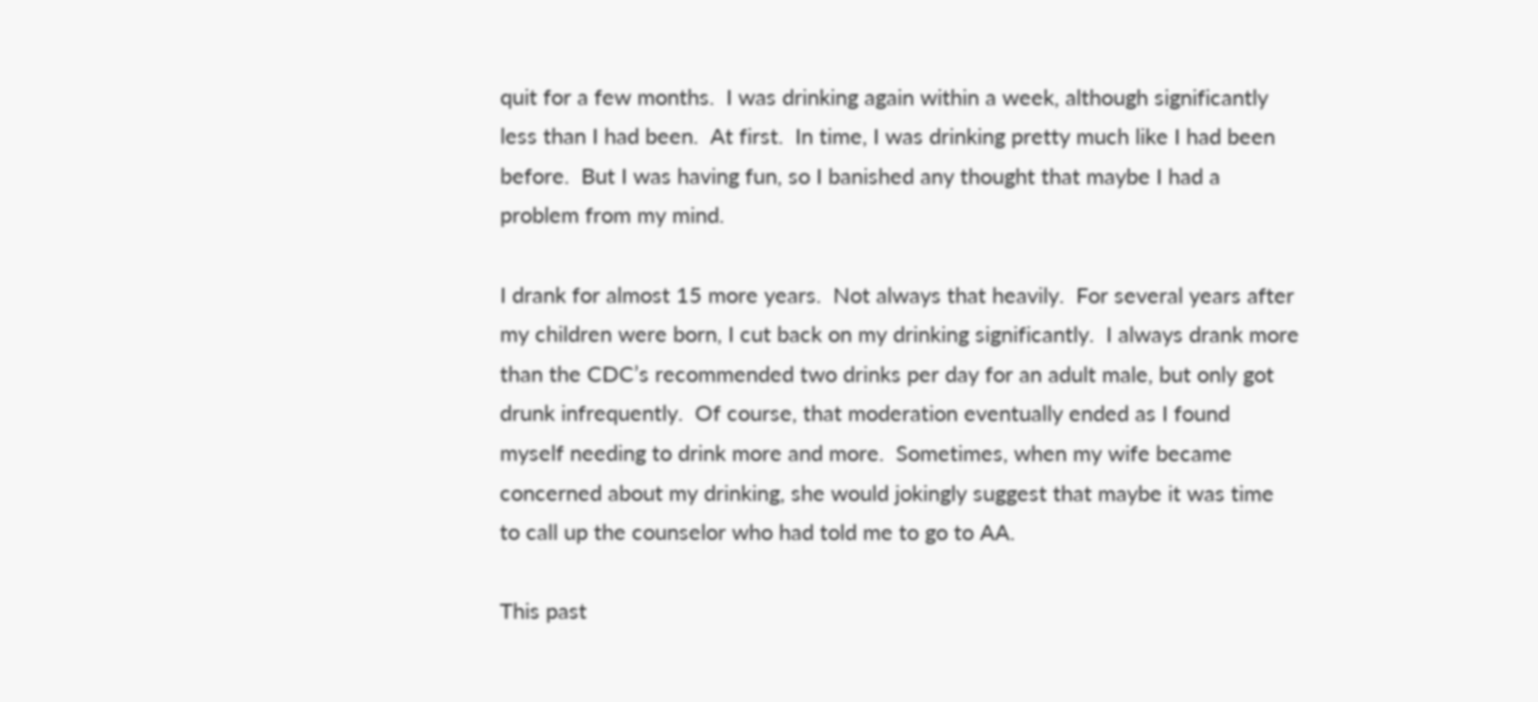quit for a few months.  I was drinking again within a week, although significantly less than I had been.  At first.  In time, I was drinking pretty much like I had been before.  But I was having fun, so I banished any thought that maybe I had a problem from my mind.

I drank for almost 15 more years.  Not always that heavily.  For several years after my children were born, I cut back on my drinking significantly.  I always drank more than the CDC’s recommended two drinks per day for an adult male, but only got drunk infrequently.  Of course, that moderation eventually ended as I found myself needing to drink more and more.  Sometimes, when my wife became concerned about my drinking, she would jokingly suggest that maybe it was time to call up the counselor who had told me to go to AA.

This past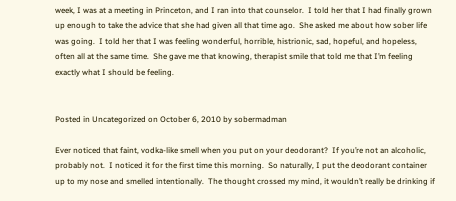week, I was at a meeting in Princeton, and I ran into that counselor.  I told her that I had finally grown up enough to take the advice that she had given all that time ago.  She asked me about how sober life was going.  I told her that I was feeling wonderful, horrible, histrionic, sad, hopeful, and hopeless, often all at the same time.  She gave me that knowing, therapist smile that told me that I’m feeling exactly what I should be feeling.


Posted in Uncategorized on October 6, 2010 by sobermadman

Ever noticed that faint, vodka-like smell when you put on your deodorant?  If you’re not an alcoholic, probably not.  I noticed it for the first time this morning.  So naturally, I put the deodorant container up to my nose and smelled intentionally.  The thought crossed my mind, it wouldn’t really be drinking if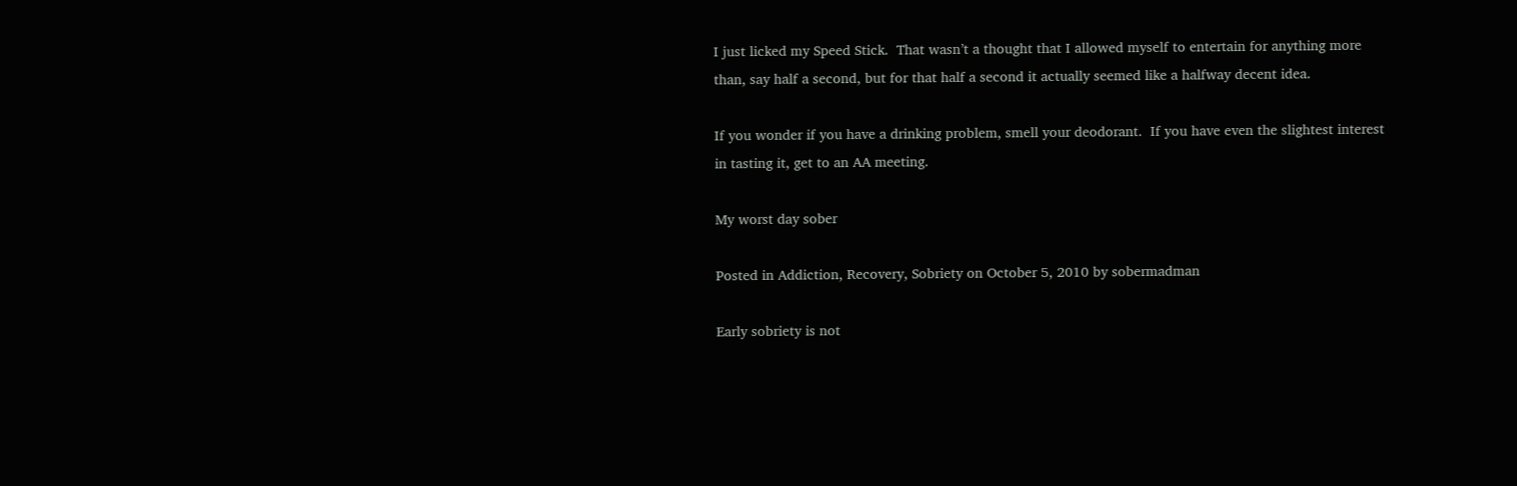I just licked my Speed Stick.  That wasn’t a thought that I allowed myself to entertain for anything more than, say half a second, but for that half a second it actually seemed like a halfway decent idea.

If you wonder if you have a drinking problem, smell your deodorant.  If you have even the slightest interest in tasting it, get to an AA meeting.

My worst day sober

Posted in Addiction, Recovery, Sobriety on October 5, 2010 by sobermadman

Early sobriety is not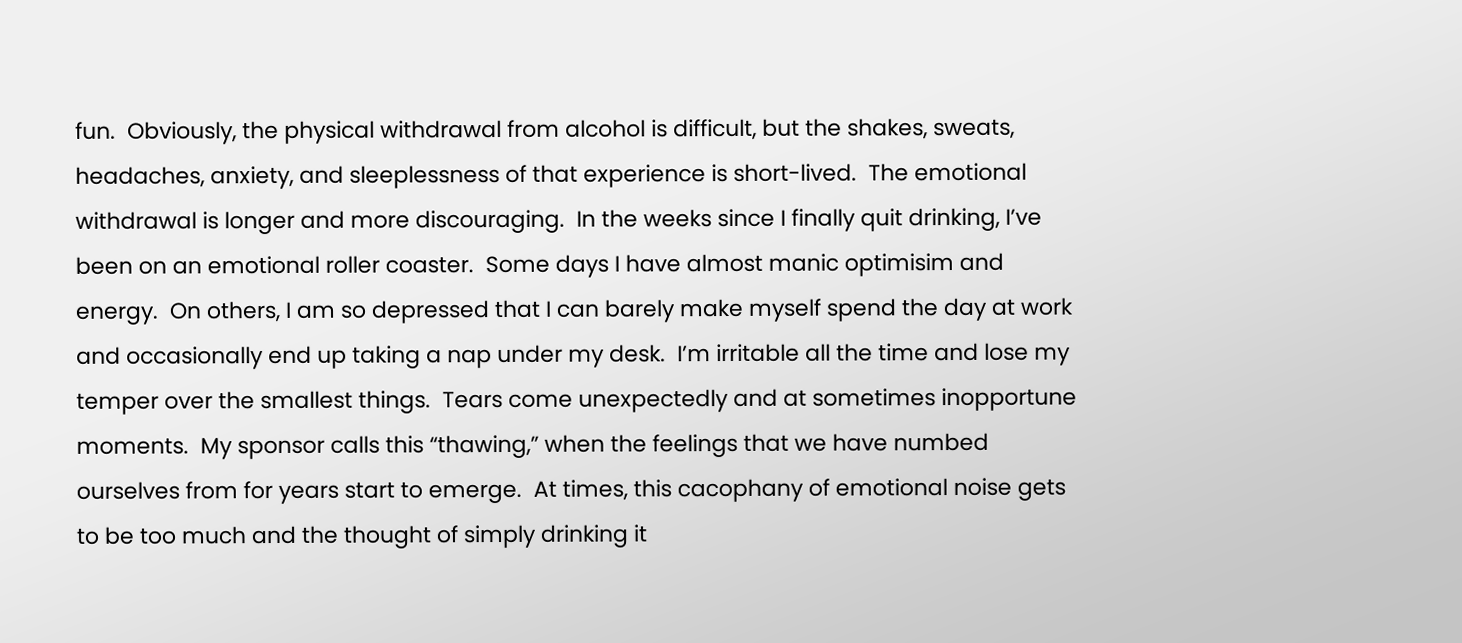fun.  Obviously, the physical withdrawal from alcohol is difficult, but the shakes, sweats, headaches, anxiety, and sleeplessness of that experience is short-lived.  The emotional withdrawal is longer and more discouraging.  In the weeks since I finally quit drinking, I’ve been on an emotional roller coaster.  Some days I have almost manic optimisim and energy.  On others, I am so depressed that I can barely make myself spend the day at work and occasionally end up taking a nap under my desk.  I’m irritable all the time and lose my temper over the smallest things.  Tears come unexpectedly and at sometimes inopportune moments.  My sponsor calls this “thawing,” when the feelings that we have numbed ourselves from for years start to emerge.  At times, this cacophany of emotional noise gets to be too much and the thought of simply drinking it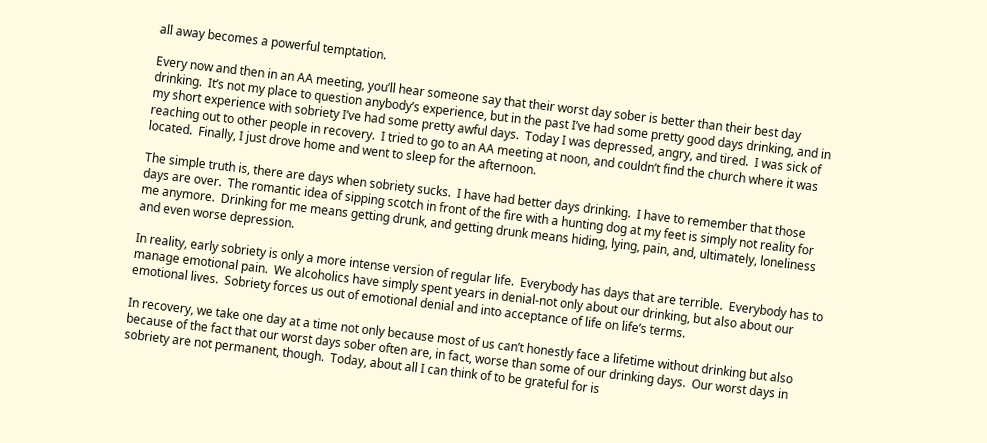all away becomes a powerful temptation.

Every now and then in an AA meeting, you’ll hear someone say that their worst day sober is better than their best day drinking.  It’s not my place to question anybody’s experience, but in the past I’ve had some pretty good days drinking, and in my short experience with sobriety I’ve had some pretty awful days.  Today I was depressed, angry, and tired.  I was sick of reaching out to other people in recovery.  I tried to go to an AA meeting at noon, and couldn’t find the church where it was located.  Finally, I just drove home and went to sleep for the afternoon.

The simple truth is, there are days when sobriety sucks.  I have had better days drinking.  I have to remember that those days are over.  The romantic idea of sipping scotch in front of the fire with a hunting dog at my feet is simply not reality for me anymore.  Drinking for me means getting drunk, and getting drunk means hiding, lying, pain, and, ultimately, loneliness and even worse depression.

In reality, early sobriety is only a more intense version of regular life.  Everybody has days that are terrible.  Everybody has to manage emotional pain.  We alcoholics have simply spent years in denial-not only about our drinking, but also about our emotional lives.  Sobriety forces us out of emotional denial and into acceptance of life on life’s terms.

In recovery, we take one day at a time not only because most of us can’t honestly face a lifetime without drinking but also because of the fact that our worst days sober often are, in fact, worse than some of our drinking days.  Our worst days in sobriety are not permanent, though.  Today, about all I can think of to be grateful for is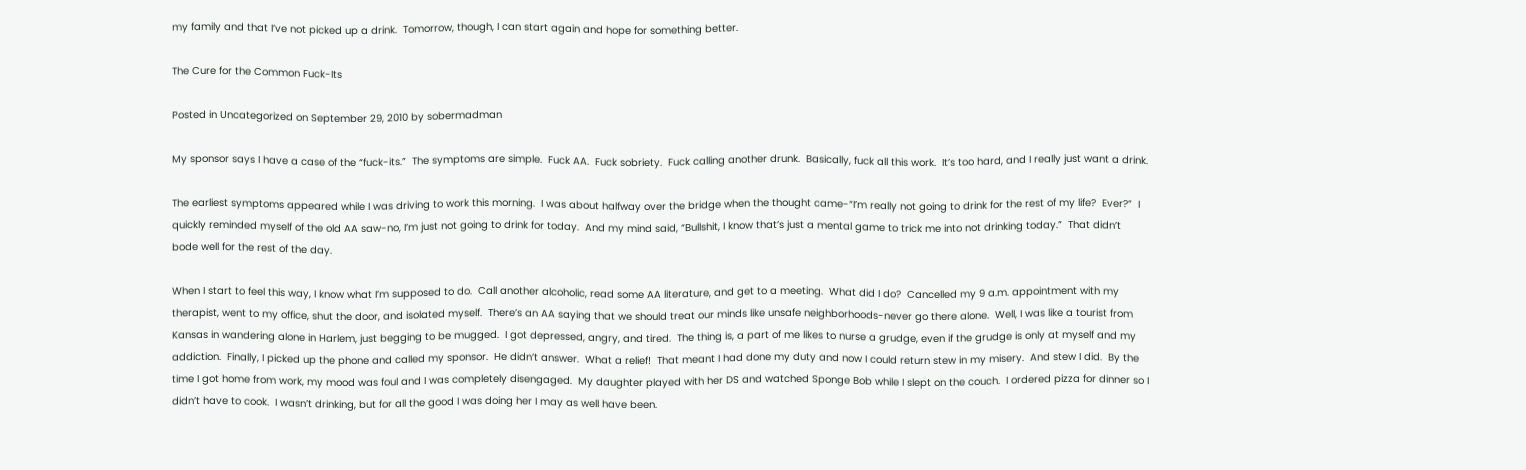my family and that I’ve not picked up a drink.  Tomorrow, though, I can start again and hope for something better.

The Cure for the Common Fuck-Its

Posted in Uncategorized on September 29, 2010 by sobermadman

My sponsor says I have a case of the “fuck-its.”  The symptoms are simple.  Fuck AA.  Fuck sobriety.  Fuck calling another drunk.  Basically, fuck all this work.  It’s too hard, and I really just want a drink.

The earliest symptoms appeared while I was driving to work this morning.  I was about halfway over the bridge when the thought came-“I’m really not going to drink for the rest of my life?  Ever?”  I quickly reminded myself of the old AA saw-no, I’m just not going to drink for today.  And my mind said, “Bullshit, I know that’s just a mental game to trick me into not drinking today.”  That didn’t bode well for the rest of the day.

When I start to feel this way, I know what I’m supposed to do.  Call another alcoholic, read some AA literature, and get to a meeting.  What did I do?  Cancelled my 9 a.m. appointment with my therapist, went to my office, shut the door, and isolated myself.  There’s an AA saying that we should treat our minds like unsafe neighborhoods-never go there alone.  Well, I was like a tourist from Kansas in wandering alone in Harlem, just begging to be mugged.  I got depressed, angry, and tired.  The thing is, a part of me likes to nurse a grudge, even if the grudge is only at myself and my addiction.  Finally, I picked up the phone and called my sponsor.  He didn’t answer.  What a relief!  That meant I had done my duty and now I could return stew in my misery.  And stew I did.  By the time I got home from work, my mood was foul and I was completely disengaged.  My daughter played with her DS and watched Sponge Bob while I slept on the couch.  I ordered pizza for dinner so I didn’t have to cook.  I wasn’t drinking, but for all the good I was doing her I may as well have been.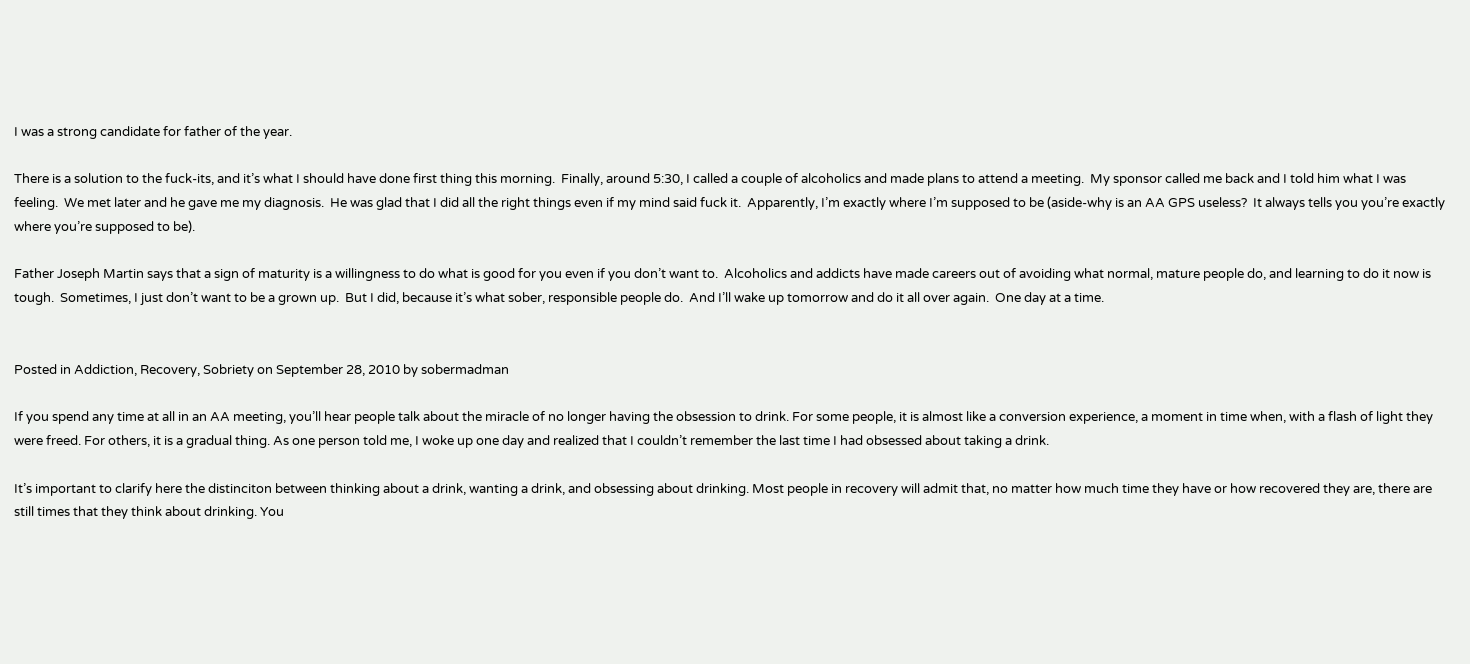I was a strong candidate for father of the year.

There is a solution to the fuck-its, and it’s what I should have done first thing this morning.  Finally, around 5:30, I called a couple of alcoholics and made plans to attend a meeting.  My sponsor called me back and I told him what I was feeling.  We met later and he gave me my diagnosis.  He was glad that I did all the right things even if my mind said fuck it.  Apparently, I’m exactly where I’m supposed to be (aside-why is an AA GPS useless?  It always tells you you’re exactly where you’re supposed to be).

Father Joseph Martin says that a sign of maturity is a willingness to do what is good for you even if you don’t want to.  Alcoholics and addicts have made careers out of avoiding what normal, mature people do, and learning to do it now is tough.  Sometimes, I just don’t want to be a grown up.  But I did, because it’s what sober, responsible people do.  And I’ll wake up tomorrow and do it all over again.  One day at a time.


Posted in Addiction, Recovery, Sobriety on September 28, 2010 by sobermadman

If you spend any time at all in an AA meeting, you’ll hear people talk about the miracle of no longer having the obsession to drink. For some people, it is almost like a conversion experience, a moment in time when, with a flash of light they were freed. For others, it is a gradual thing. As one person told me, I woke up one day and realized that I couldn’t remember the last time I had obsessed about taking a drink.

It’s important to clarify here the distinciton between thinking about a drink, wanting a drink, and obsessing about drinking. Most people in recovery will admit that, no matter how much time they have or how recovered they are, there are still times that they think about drinking. You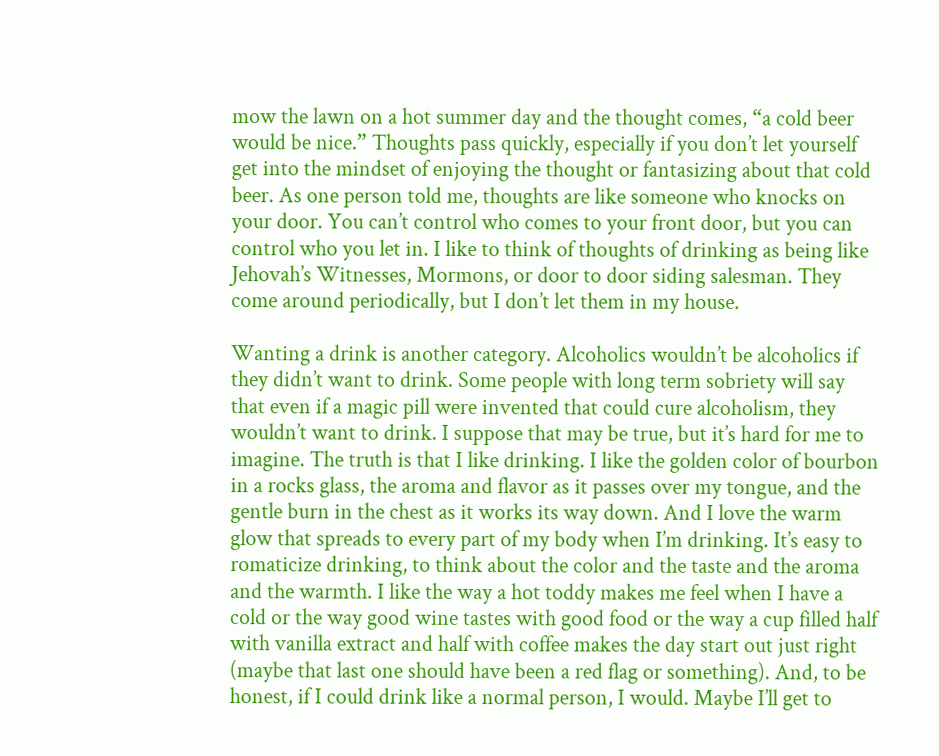mow the lawn on a hot summer day and the thought comes, “a cold beer would be nice.” Thoughts pass quickly, especially if you don’t let yourself get into the mindset of enjoying the thought or fantasizing about that cold beer. As one person told me, thoughts are like someone who knocks on your door. You can’t control who comes to your front door, but you can control who you let in. I like to think of thoughts of drinking as being like Jehovah’s Witnesses, Mormons, or door to door siding salesman. They come around periodically, but I don’t let them in my house.

Wanting a drink is another category. Alcoholics wouldn’t be alcoholics if they didn’t want to drink. Some people with long term sobriety will say that even if a magic pill were invented that could cure alcoholism, they wouldn’t want to drink. I suppose that may be true, but it’s hard for me to imagine. The truth is that I like drinking. I like the golden color of bourbon in a rocks glass, the aroma and flavor as it passes over my tongue, and the gentle burn in the chest as it works its way down. And I love the warm glow that spreads to every part of my body when I’m drinking. It’s easy to romaticize drinking, to think about the color and the taste and the aroma and the warmth. I like the way a hot toddy makes me feel when I have a cold or the way good wine tastes with good food or the way a cup filled half with vanilla extract and half with coffee makes the day start out just right (maybe that last one should have been a red flag or something). And, to be honest, if I could drink like a normal person, I would. Maybe I’ll get to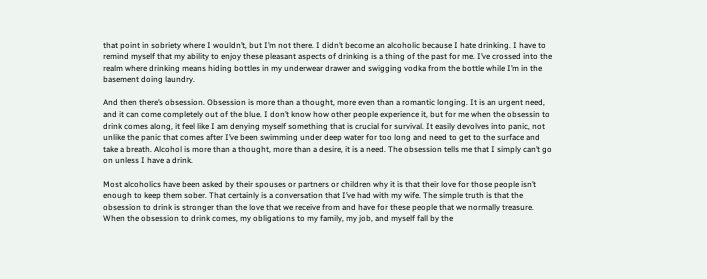that point in sobriety where I wouldn’t, but I’m not there. I didn’t become an alcoholic because I hate drinking. I have to remind myself that my ability to enjoy these pleasant aspects of drinking is a thing of the past for me. I’ve crossed into the realm where drinking means hiding bottles in my underwear drawer and swigging vodka from the bottle while I’m in the basement doing laundry.

And then there’s obsession. Obsession is more than a thought, more even than a romantic longing. It is an urgent need, and it can come completely out of the blue. I don’t know how other people experience it, but for me when the obsessin to drink comes along, it feel like I am denying myself something that is crucial for survival. It easily devolves into panic, not unlike the panic that comes after I’ve been swimming under deep water for too long and need to get to the surface and take a breath. Alcohol is more than a thought, more than a desire, it is a need. The obsession tells me that I simply can’t go on unless I have a drink.

Most alcoholics have been asked by their spouses or partners or children why it is that their love for those people isn’t enough to keep them sober. That certainly is a conversation that I’ve had with my wife. The simple truth is that the obsession to drink is stronger than the love that we receive from and have for these people that we normally treasure. When the obsession to drink comes, my obligations to my family, my job, and myself fall by the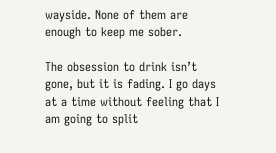wayside. None of them are enough to keep me sober.

The obsession to drink isn’t gone, but it is fading. I go days at a time without feeling that I am going to split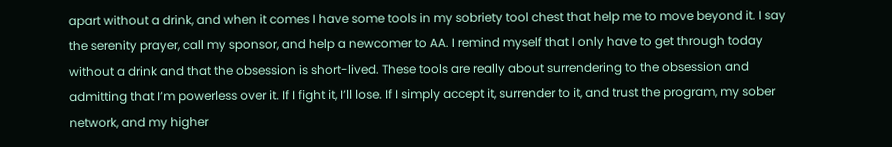apart without a drink, and when it comes I have some tools in my sobriety tool chest that help me to move beyond it. I say the serenity prayer, call my sponsor, and help a newcomer to AA. I remind myself that I only have to get through today without a drink and that the obsession is short-lived. These tools are really about surrendering to the obsession and admitting that I’m powerless over it. If I fight it, I’ll lose. If I simply accept it, surrender to it, and trust the program, my sober network, and my higher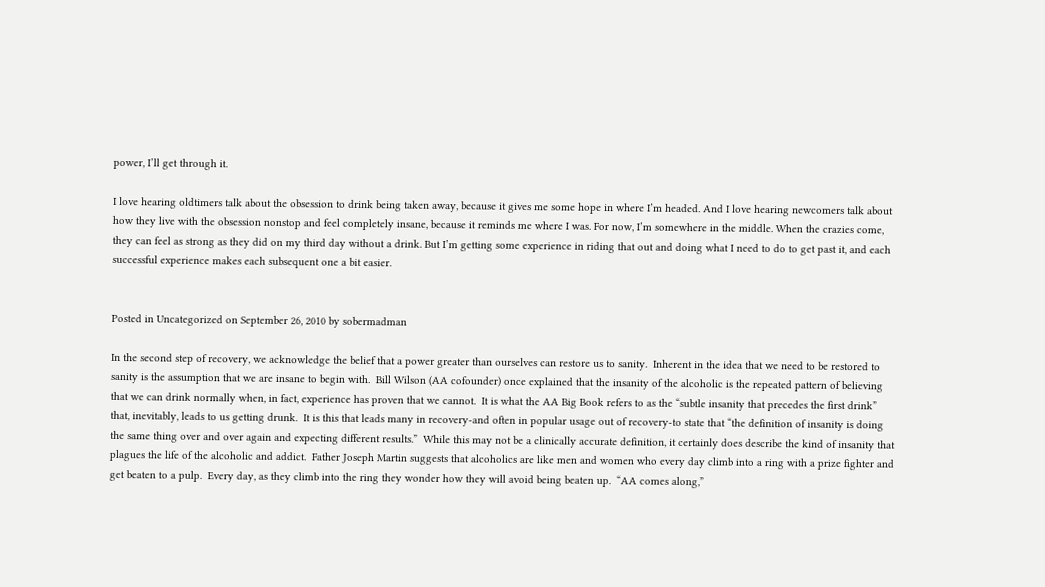power, I’ll get through it.

I love hearing oldtimers talk about the obsession to drink being taken away, because it gives me some hope in where I’m headed. And I love hearing newcomers talk about how they live with the obsession nonstop and feel completely insane, because it reminds me where I was. For now, I’m somewhere in the middle. When the crazies come, they can feel as strong as they did on my third day without a drink. But I’m getting some experience in riding that out and doing what I need to do to get past it, and each successful experience makes each subsequent one a bit easier.


Posted in Uncategorized on September 26, 2010 by sobermadman

In the second step of recovery, we acknowledge the belief that a power greater than ourselves can restore us to sanity.  Inherent in the idea that we need to be restored to sanity is the assumption that we are insane to begin with.  Bill Wilson (AA cofounder) once explained that the insanity of the alcoholic is the repeated pattern of believing that we can drink normally when, in fact, experience has proven that we cannot.  It is what the AA Big Book refers to as the “subtle insanity that precedes the first drink” that, inevitably, leads to us getting drunk.  It is this that leads many in recovery-and often in popular usage out of recovery-to state that “the definition of insanity is doing the same thing over and over again and expecting different results.”  While this may not be a clinically accurate definition, it certainly does describe the kind of insanity that plagues the life of the alcoholic and addict.  Father Joseph Martin suggests that alcoholics are like men and women who every day climb into a ring with a prize fighter and get beaten to a pulp.  Every day, as they climb into the ring they wonder how they will avoid being beaten up.  “AA comes along,”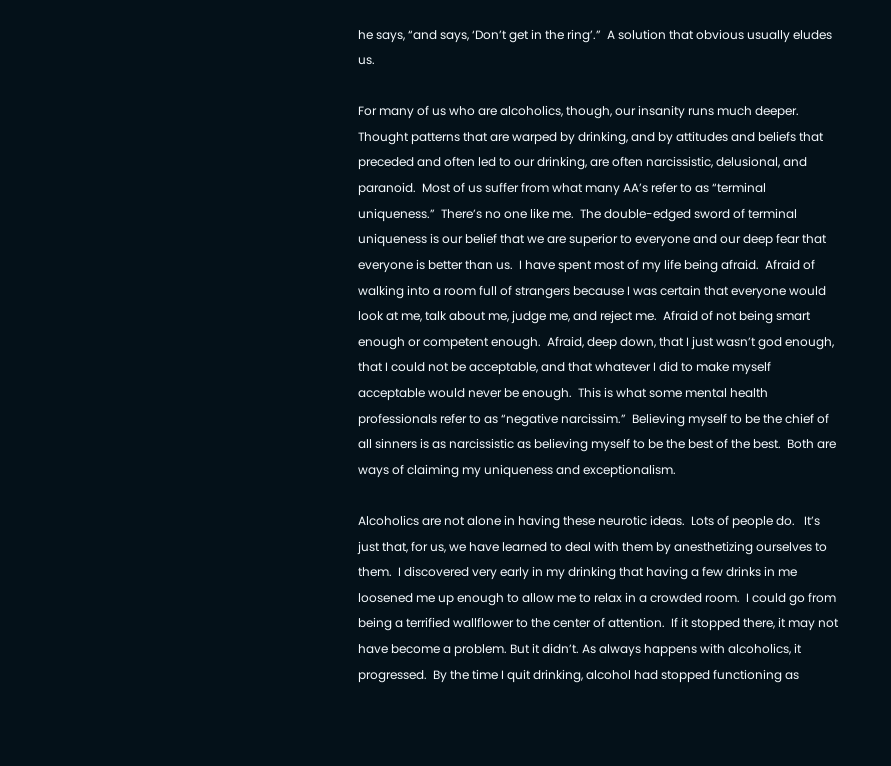he says, “and says, ‘Don’t get in the ring’.”  A solution that obvious usually eludes us.

For many of us who are alcoholics, though, our insanity runs much deeper.  Thought patterns that are warped by drinking, and by attitudes and beliefs that preceded and often led to our drinking, are often narcissistic, delusional, and paranoid.  Most of us suffer from what many AA’s refer to as “terminal uniqueness.”  There’s no one like me.  The double-edged sword of terminal uniqueness is our belief that we are superior to everyone and our deep fear that everyone is better than us.  I have spent most of my life being afraid.  Afraid of walking into a room full of strangers because I was certain that everyone would look at me, talk about me, judge me, and reject me.  Afraid of not being smart enough or competent enough.  Afraid, deep down, that I just wasn’t god enough, that I could not be acceptable, and that whatever I did to make myself acceptable would never be enough.  This is what some mental health professionals refer to as “negative narcissim.”  Believing myself to be the chief of all sinners is as narcissistic as believing myself to be the best of the best.  Both are ways of claiming my uniqueness and exceptionalism.

Alcoholics are not alone in having these neurotic ideas.  Lots of people do.   It’s just that, for us, we have learned to deal with them by anesthetizing ourselves to them.  I discovered very early in my drinking that having a few drinks in me loosened me up enough to allow me to relax in a crowded room.  I could go from being a terrified wallflower to the center of attention.  If it stopped there, it may not have become a problem. But it didn’t. As always happens with alcoholics, it progressed.  By the time I quit drinking, alcohol had stopped functioning as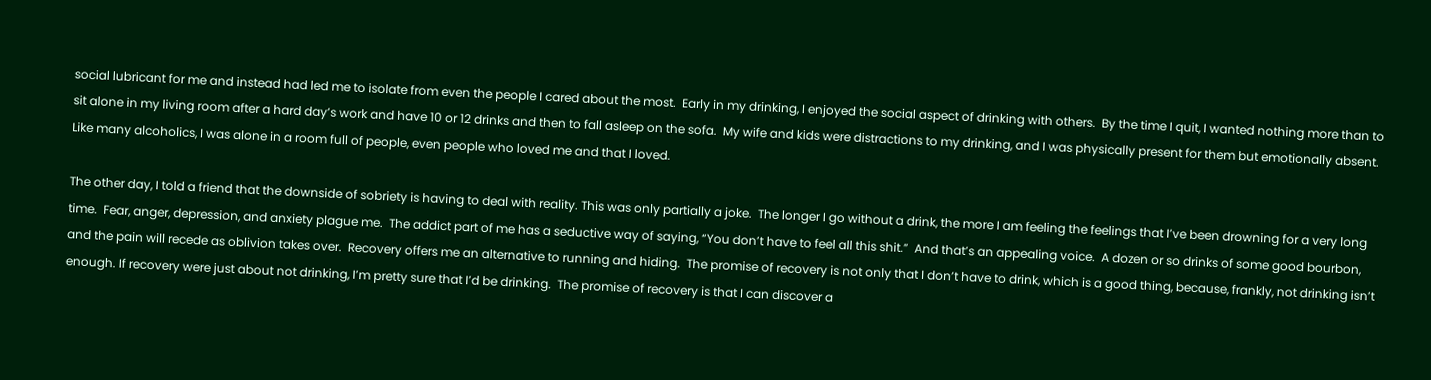social lubricant for me and instead had led me to isolate from even the people I cared about the most.  Early in my drinking, I enjoyed the social aspect of drinking with others.  By the time I quit, I wanted nothing more than to sit alone in my living room after a hard day’s work and have 10 or 12 drinks and then to fall asleep on the sofa.  My wife and kids were distractions to my drinking, and I was physically present for them but emotionally absent.  Like many alcoholics, I was alone in a room full of people, even people who loved me and that I loved.

The other day, I told a friend that the downside of sobriety is having to deal with reality. This was only partially a joke.  The longer I go without a drink, the more I am feeling the feelings that I’ve been drowning for a very long time.  Fear, anger, depression, and anxiety plague me.  The addict part of me has a seductive way of saying, “You don’t have to feel all this shit.”  And that’s an appealing voice.  A dozen or so drinks of some good bourbon, and the pain will recede as oblivion takes over.  Recovery offers me an alternative to running and hiding.  The promise of recovery is not only that I don’t have to drink, which is a good thing, because, frankly, not drinking isn’t enough. If recovery were just about not drinking, I’m pretty sure that I’d be drinking.  The promise of recovery is that I can discover a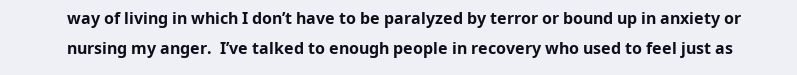way of living in which I don’t have to be paralyzed by terror or bound up in anxiety or nursing my anger.  I’ve talked to enough people in recovery who used to feel just as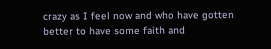crazy as I feel now and who have gotten better to have some faith and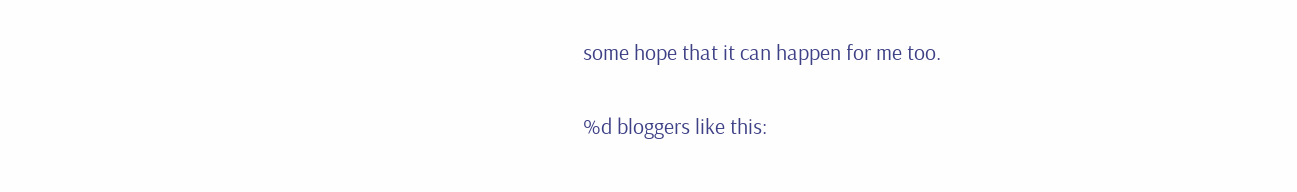some hope that it can happen for me too.

%d bloggers like this: